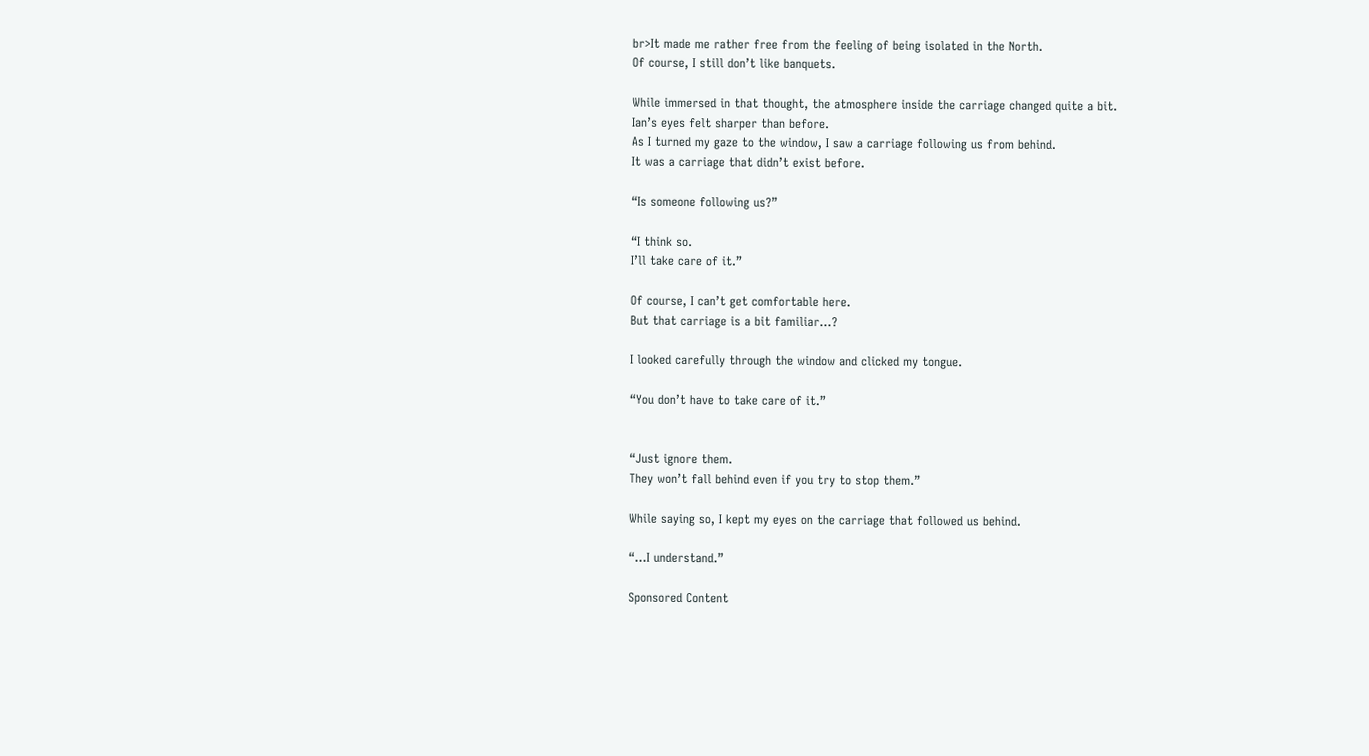br>It made me rather free from the feeling of being isolated in the North.
Of course, I still don’t like banquets.

While immersed in that thought, the atmosphere inside the carriage changed quite a bit.
Ian’s eyes felt sharper than before.
As I turned my gaze to the window, I saw a carriage following us from behind.
It was a carriage that didn’t exist before.

“Is someone following us?”

“I think so.
I’ll take care of it.”

Of course, I can’t get comfortable here.
But that carriage is a bit familiar…?

I looked carefully through the window and clicked my tongue.

“You don’t have to take care of it.”


“Just ignore them.
They won’t fall behind even if you try to stop them.”

While saying so, I kept my eyes on the carriage that followed us behind.

“…I understand.”

Sponsored Content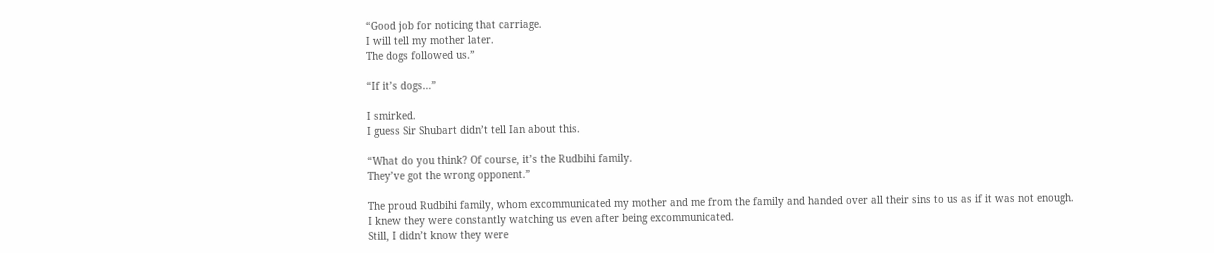“Good job for noticing that carriage.
I will tell my mother later.
The dogs followed us.”

“If it’s dogs…”

I smirked.
I guess Sir Shubart didn’t tell Ian about this.

“What do you think? Of course, it’s the Rudbihi family.
They’ve got the wrong opponent.”

The proud Rudbihi family, whom excommunicated my mother and me from the family and handed over all their sins to us as if it was not enough.
I knew they were constantly watching us even after being excommunicated.
Still, I didn’t know they were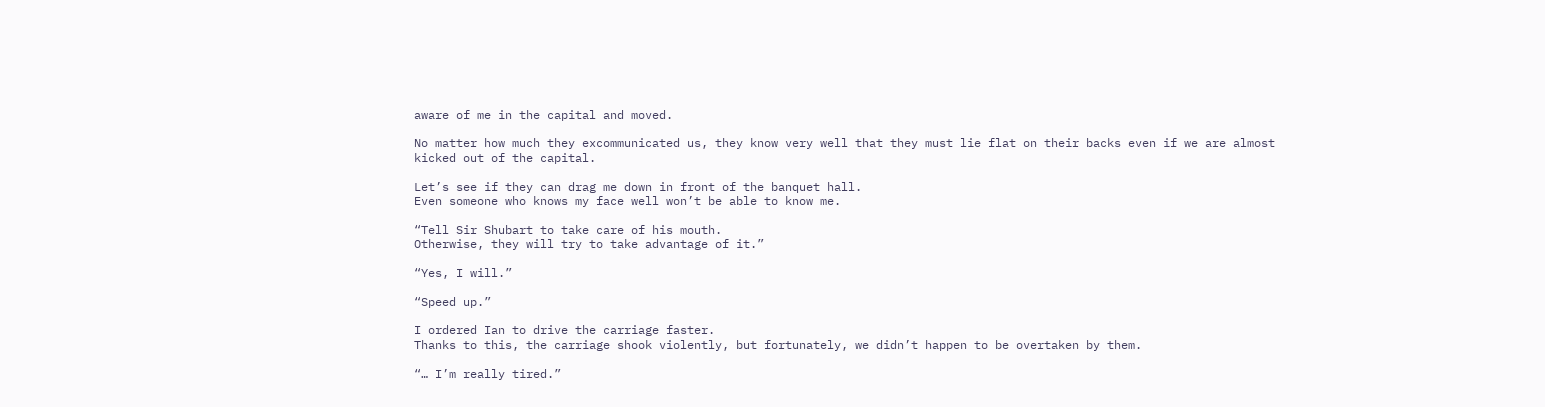aware of me in the capital and moved.

No matter how much they excommunicated us, they know very well that they must lie flat on their backs even if we are almost kicked out of the capital.

Let’s see if they can drag me down in front of the banquet hall.
Even someone who knows my face well won’t be able to know me.

“Tell Sir Shubart to take care of his mouth.
Otherwise, they will try to take advantage of it.”

“Yes, I will.”

“Speed up.”

I ordered Ian to drive the carriage faster.
Thanks to this, the carriage shook violently, but fortunately, we didn’t happen to be overtaken by them.

“… I’m really tired.”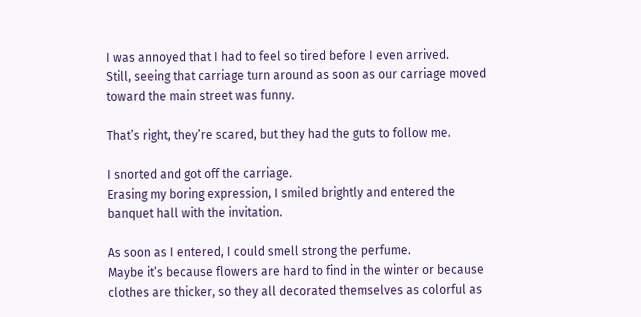I was annoyed that I had to feel so tired before I even arrived.
Still, seeing that carriage turn around as soon as our carriage moved toward the main street was funny.

That’s right, they’re scared, but they had the guts to follow me.

I snorted and got off the carriage.
Erasing my boring expression, I smiled brightly and entered the banquet hall with the invitation.

As soon as I entered, I could smell strong the perfume.
Maybe it’s because flowers are hard to find in the winter or because clothes are thicker, so they all decorated themselves as colorful as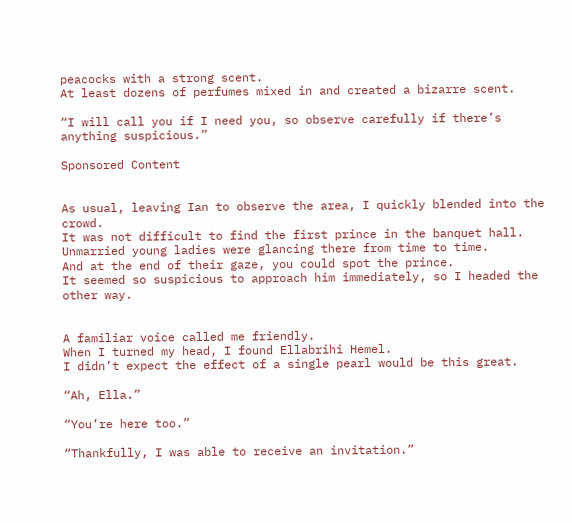peacocks with a strong scent.
At least dozens of perfumes mixed in and created a bizarre scent.

“I will call you if I need you, so observe carefully if there’s anything suspicious.”

Sponsored Content


As usual, leaving Ian to observe the area, I quickly blended into the crowd.
It was not difficult to find the first prince in the banquet hall.
Unmarried young ladies were glancing there from time to time.
And at the end of their gaze, you could spot the prince.
It seemed so suspicious to approach him immediately, so I headed the other way.


A familiar voice called me friendly.
When I turned my head, I found Ellabrihi Hemel.
I didn’t expect the effect of a single pearl would be this great.

“Ah, Ella.”

“You’re here too.”

“Thankfully, I was able to receive an invitation.”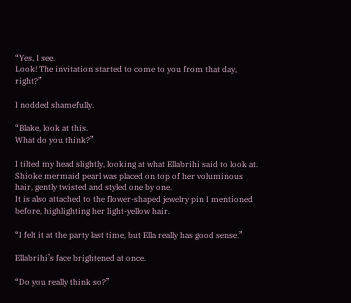“Yes, I see.
Look! The invitation started to come to you from that day, right?”

I nodded shamefully.

“Blake, look at this.
What do you think?”

I tilted my head slightly, looking at what Ellabrihi said to look at.  Shioke mermaid pearl was placed on top of her voluminous hair, gently twisted and styled one by one.
It is also attached to the flower-shaped jewelry pin I mentioned before, highlighting her light-yellow hair.

“I felt it at the party last time, but Ella really has good sense.”

Ellabrihi’s face brightened at once.

“Do you really think so?”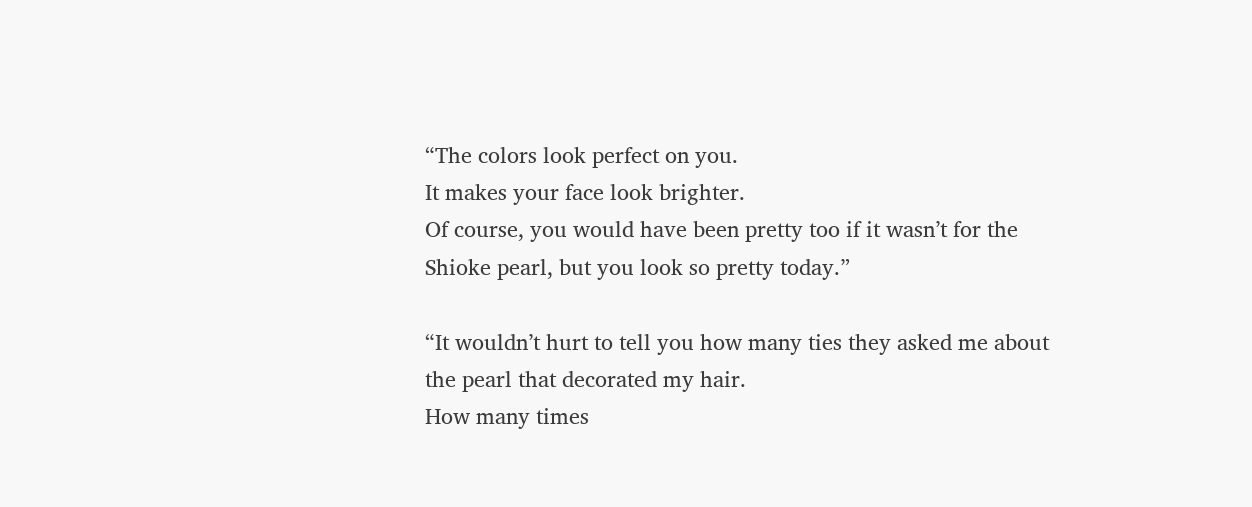“The colors look perfect on you.
It makes your face look brighter.
Of course, you would have been pretty too if it wasn’t for the Shioke pearl, but you look so pretty today.”

“It wouldn’t hurt to tell you how many ties they asked me about the pearl that decorated my hair.
How many times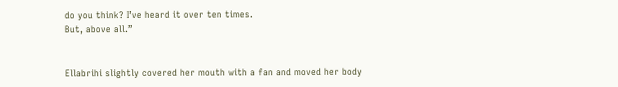do you think? I’ve heard it over ten times.
But, above all.”


Ellabrihi slightly covered her mouth with a fan and moved her body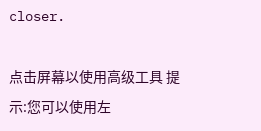closer.

点击屏幕以使用高级工具 提示:您可以使用左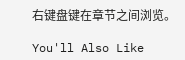右键盘键在章节之间浏览。

You'll Also Like